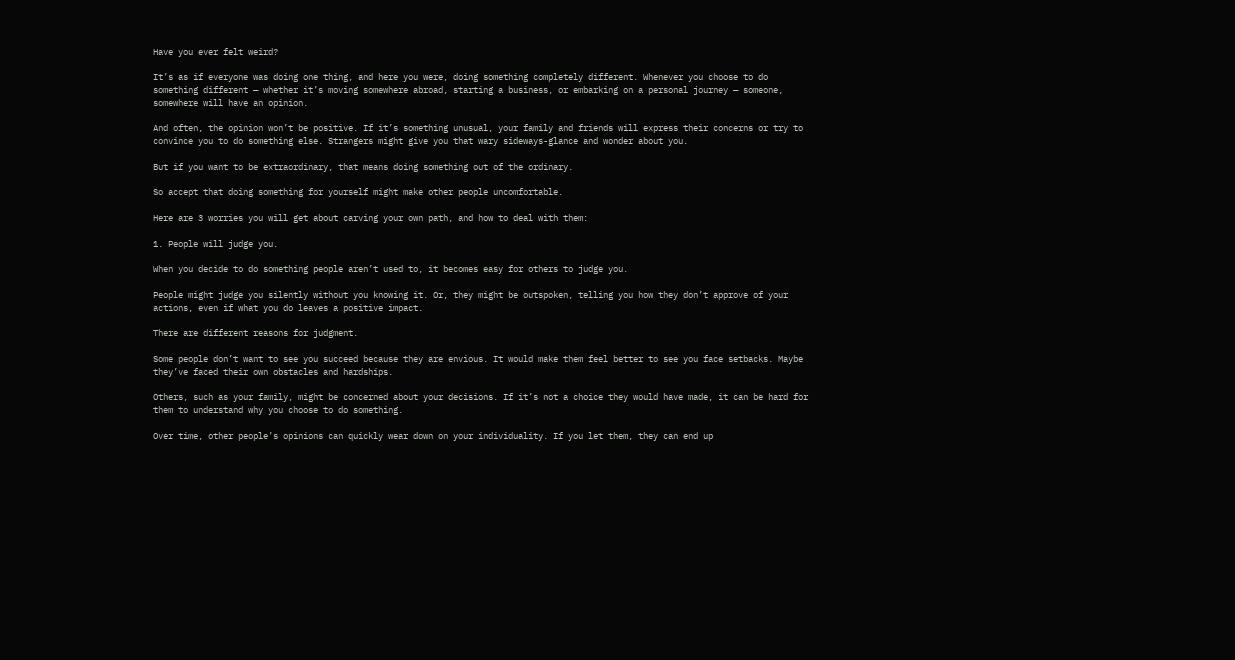Have you ever felt weird?

It’s as if everyone was doing one thing, and here you were, doing something completely different. Whenever you choose to do something different — whether it’s moving somewhere abroad, starting a business, or embarking on a personal journey — someone, somewhere will have an opinion.

And often, the opinion won’t be positive. If it’s something unusual, your family and friends will express their concerns or try to convince you to do something else. Strangers might give you that wary sideways-glance and wonder about you.

But if you want to be extraordinary, that means doing something out of the ordinary.

So accept that doing something for yourself might make other people uncomfortable.

Here are 3 worries you will get about carving your own path, and how to deal with them:

1. People will judge you.

When you decide to do something people aren’t used to, it becomes easy for others to judge you.

People might judge you silently without you knowing it. Or, they might be outspoken, telling you how they don’t approve of your actions, even if what you do leaves a positive impact.

There are different reasons for judgment.

Some people don’t want to see you succeed because they are envious. It would make them feel better to see you face setbacks. Maybe they’ve faced their own obstacles and hardships.

Others, such as your family, might be concerned about your decisions. If it’s not a choice they would have made, it can be hard for them to understand why you choose to do something.

Over time, other people’s opinions can quickly wear down on your individuality. If you let them, they can end up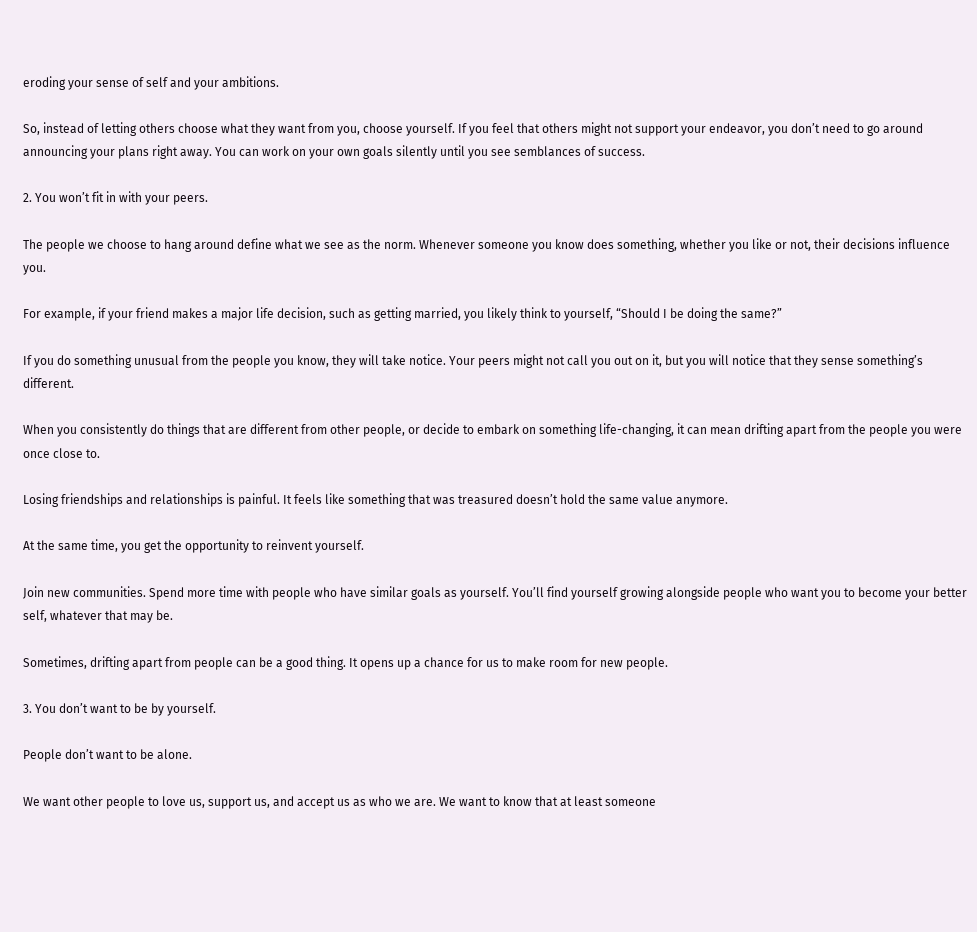eroding your sense of self and your ambitions.

So, instead of letting others choose what they want from you, choose yourself. If you feel that others might not support your endeavor, you don’t need to go around announcing your plans right away. You can work on your own goals silently until you see semblances of success.

2. You won’t fit in with your peers.

The people we choose to hang around define what we see as the norm. Whenever someone you know does something, whether you like or not, their decisions influence you.

For example, if your friend makes a major life decision, such as getting married, you likely think to yourself, “Should I be doing the same?”

If you do something unusual from the people you know, they will take notice. Your peers might not call you out on it, but you will notice that they sense something’s different.

When you consistently do things that are different from other people, or decide to embark on something life-changing, it can mean drifting apart from the people you were once close to.

Losing friendships and relationships is painful. It feels like something that was treasured doesn’t hold the same value anymore.

At the same time, you get the opportunity to reinvent yourself.

Join new communities. Spend more time with people who have similar goals as yourself. You’ll find yourself growing alongside people who want you to become your better self, whatever that may be.

Sometimes, drifting apart from people can be a good thing. It opens up a chance for us to make room for new people.

3. You don’t want to be by yourself.

People don’t want to be alone.

We want other people to love us, support us, and accept us as who we are. We want to know that at least someone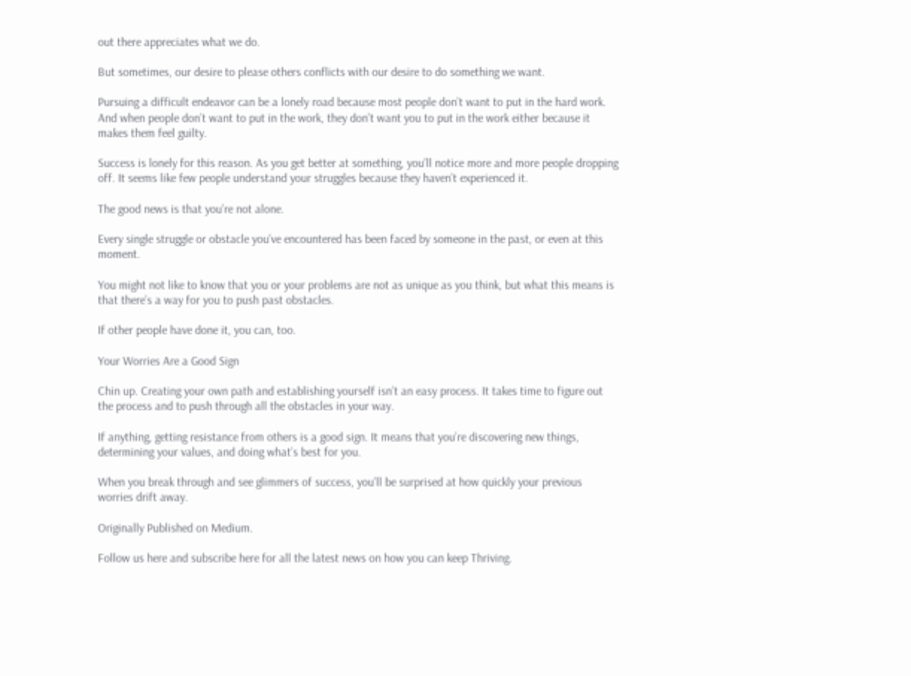out there appreciates what we do.

But sometimes, our desire to please others conflicts with our desire to do something we want.

Pursuing a difficult endeavor can be a lonely road because most people don’t want to put in the hard work. And when people don’t want to put in the work, they don’t want you to put in the work either because it makes them feel guilty.

Success is lonely for this reason. As you get better at something, you’ll notice more and more people dropping off. It seems like few people understand your struggles because they haven’t experienced it.

The good news is that you’re not alone.

Every single struggle or obstacle you’ve encountered has been faced by someone in the past, or even at this moment.

You might not like to know that you or your problems are not as unique as you think, but what this means is that there’s a way for you to push past obstacles.

If other people have done it, you can, too.

Your Worries Are a Good Sign

Chin up. Creating your own path and establishing yourself isn’t an easy process. It takes time to figure out the process and to push through all the obstacles in your way.

If anything, getting resistance from others is a good sign. It means that you’re discovering new things, determining your values, and doing what’s best for you.

When you break through and see glimmers of success, you’ll be surprised at how quickly your previous worries drift away.

Originally Published on Medium.

Follow us here and subscribe here for all the latest news on how you can keep Thriving.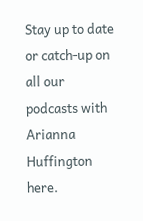Stay up to date or catch-up on all our podcasts with Arianna Huffington here.